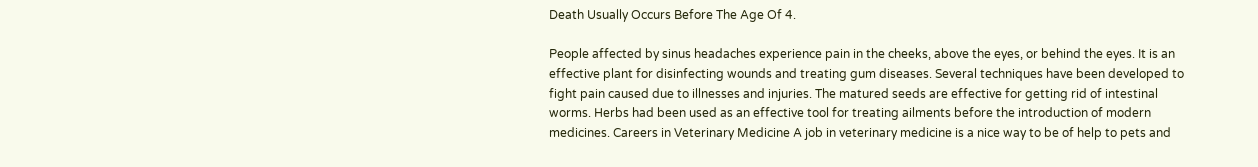Death Usually Occurs Before The Age Of 4.

People affected by sinus headaches experience pain in the cheeks, above the eyes, or behind the eyes. It is an effective plant for disinfecting wounds and treating gum diseases. Several techniques have been developed to fight pain caused due to illnesses and injuries. The matured seeds are effective for getting rid of intestinal worms. Herbs had been used as an effective tool for treating ailments before the introduction of modern medicines. Careers in Veterinary Medicine A job in veterinary medicine is a nice way to be of help to pets and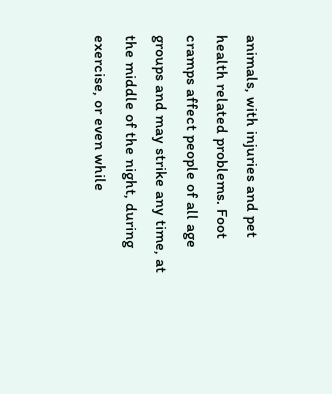animals, with injuries and pet health related problems. Foot cramps affect people of all age groups and may strike any time, at the middle of the night, during exercise, or even while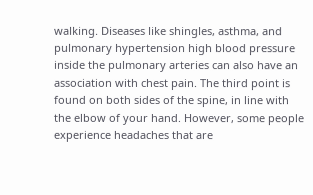walking. Diseases like shingles, asthma, and pulmonary hypertension high blood pressure inside the pulmonary arteries can also have an association with chest pain. The third point is found on both sides of the spine, in line with the elbow of your hand. However, some people experience headaches that are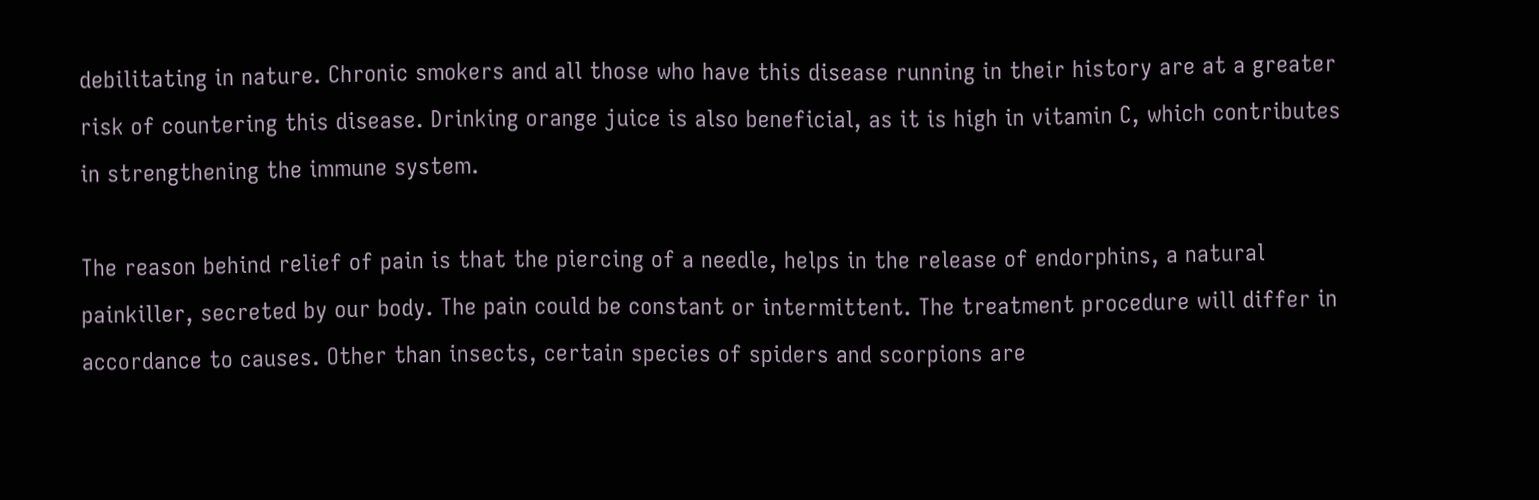debilitating in nature. Chronic smokers and all those who have this disease running in their history are at a greater risk of countering this disease. Drinking orange juice is also beneficial, as it is high in vitamin C, which contributes in strengthening the immune system.

The reason behind relief of pain is that the piercing of a needle, helps in the release of endorphins, a natural painkiller, secreted by our body. The pain could be constant or intermittent. The treatment procedure will differ in accordance to causes. Other than insects, certain species of spiders and scorpions are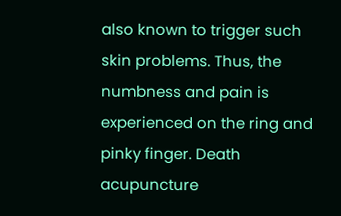also known to trigger such skin problems. Thus, the numbness and pain is experienced on the ring and pinky finger. Death acupuncture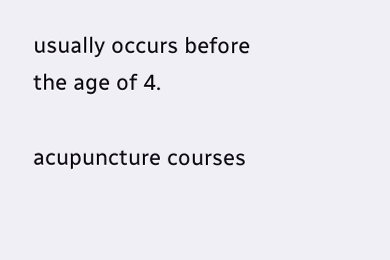usually occurs before the age of 4.

acupuncture courses